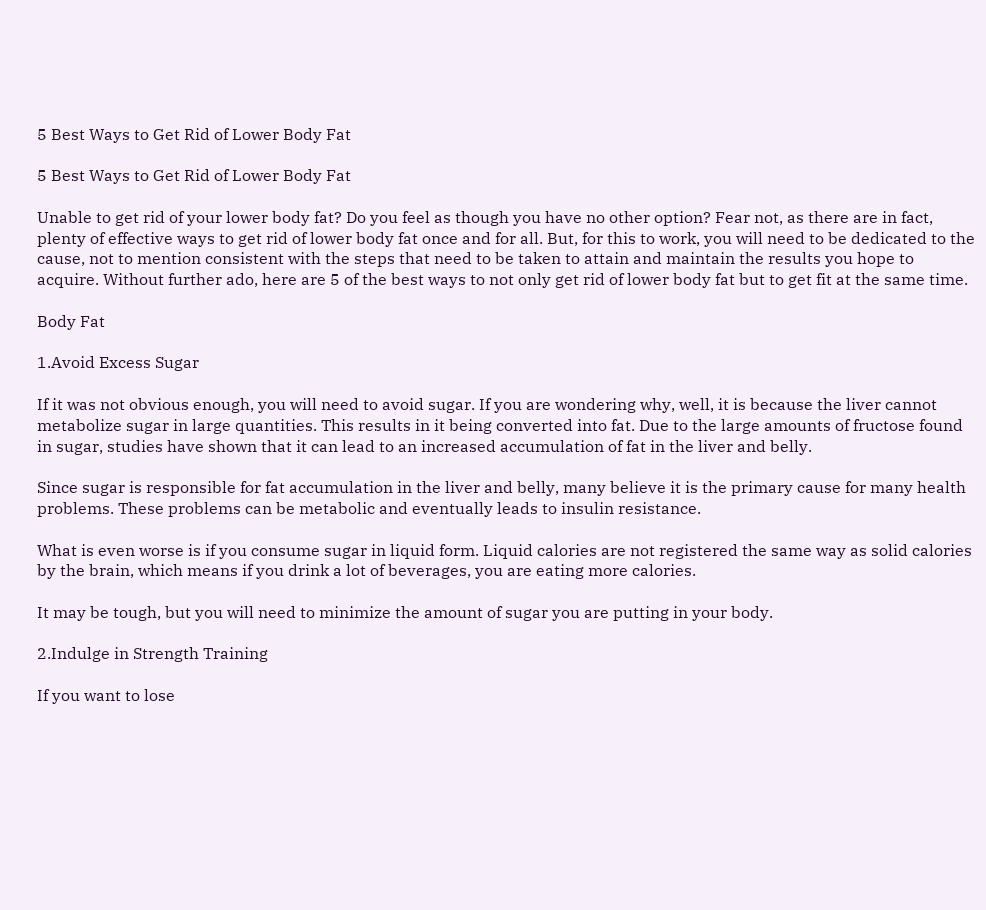5 Best Ways to Get Rid of Lower Body Fat

5 Best Ways to Get Rid of Lower Body Fat

Unable to get rid of your lower body fat? Do you feel as though you have no other option? Fear not, as there are in fact, plenty of effective ways to get rid of lower body fat once and for all. But, for this to work, you will need to be dedicated to the cause, not to mention consistent with the steps that need to be taken to attain and maintain the results you hope to acquire. Without further ado, here are 5 of the best ways to not only get rid of lower body fat but to get fit at the same time.

Body Fat

1.Avoid Excess Sugar

If it was not obvious enough, you will need to avoid sugar. If you are wondering why, well, it is because the liver cannot metabolize sugar in large quantities. This results in it being converted into fat. Due to the large amounts of fructose found in sugar, studies have shown that it can lead to an increased accumulation of fat in the liver and belly.

Since sugar is responsible for fat accumulation in the liver and belly, many believe it is the primary cause for many health problems. These problems can be metabolic and eventually leads to insulin resistance.

What is even worse is if you consume sugar in liquid form. Liquid calories are not registered the same way as solid calories by the brain, which means if you drink a lot of beverages, you are eating more calories.

It may be tough, but you will need to minimize the amount of sugar you are putting in your body.

2.Indulge in Strength Training

If you want to lose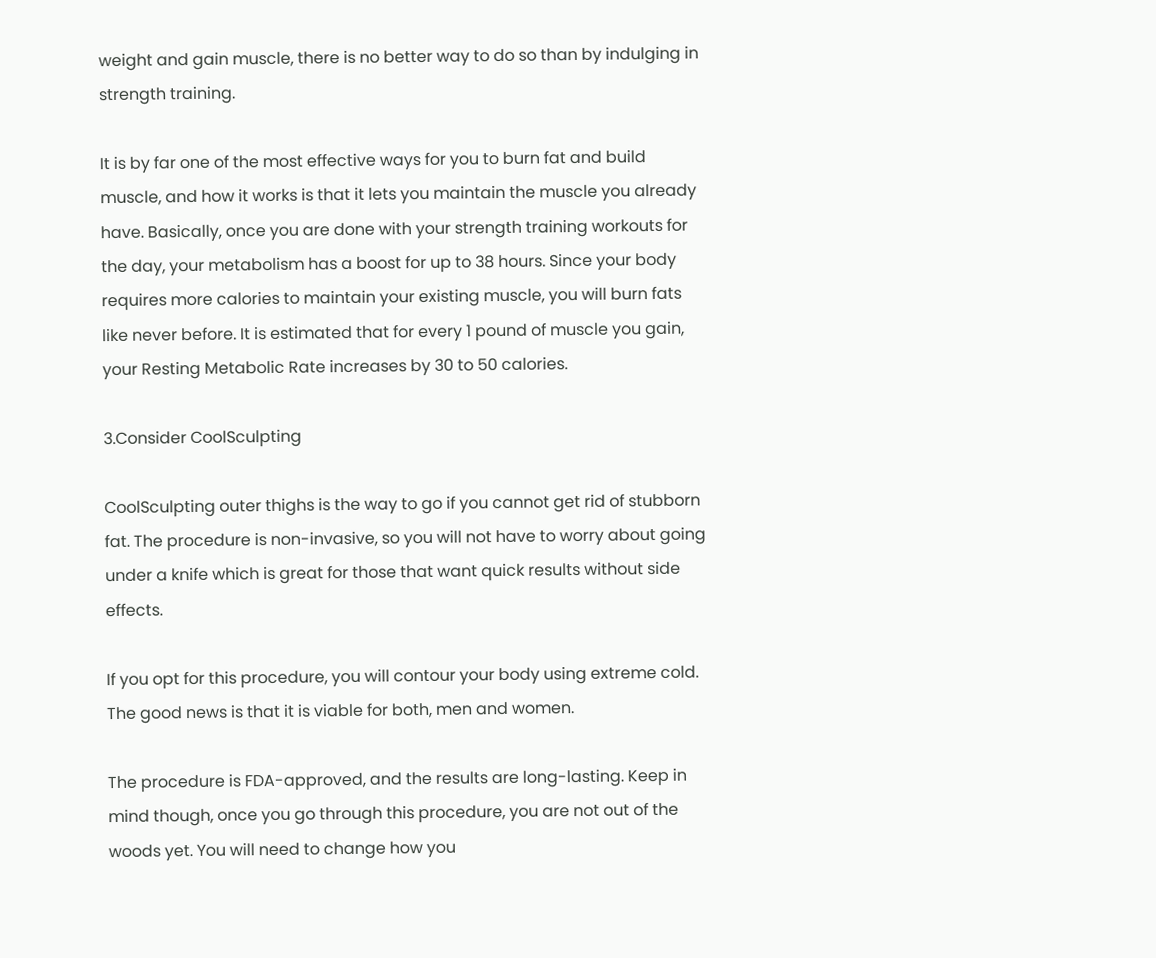weight and gain muscle, there is no better way to do so than by indulging in strength training.

It is by far one of the most effective ways for you to burn fat and build muscle, and how it works is that it lets you maintain the muscle you already have. Basically, once you are done with your strength training workouts for the day, your metabolism has a boost for up to 38 hours. Since your body requires more calories to maintain your existing muscle, you will burn fats like never before. It is estimated that for every 1 pound of muscle you gain, your Resting Metabolic Rate increases by 30 to 50 calories.

3.Consider CoolSculpting

CoolSculpting outer thighs is the way to go if you cannot get rid of stubborn fat. The procedure is non-invasive, so you will not have to worry about going under a knife which is great for those that want quick results without side effects.

If you opt for this procedure, you will contour your body using extreme cold. The good news is that it is viable for both, men and women.

The procedure is FDA-approved, and the results are long-lasting. Keep in mind though, once you go through this procedure, you are not out of the woods yet. You will need to change how you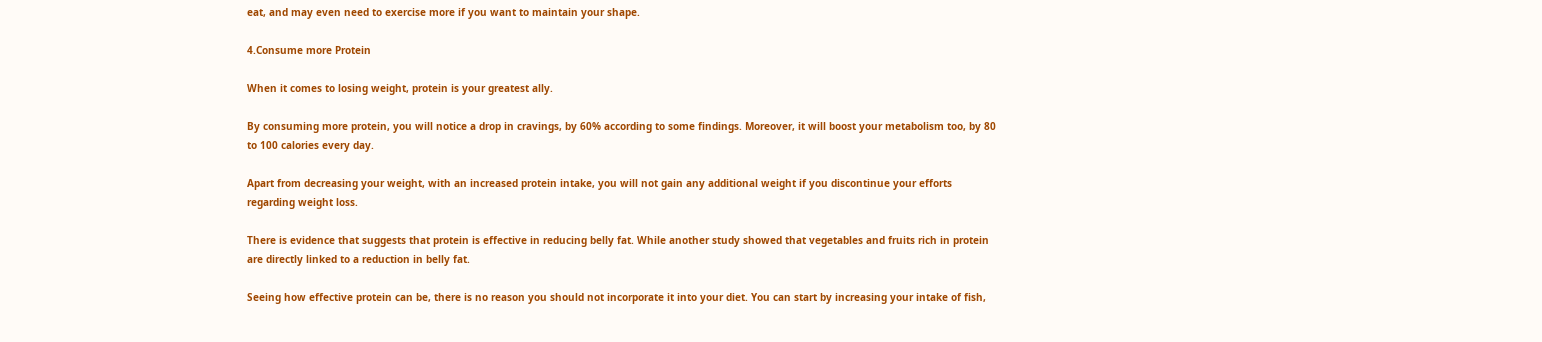eat, and may even need to exercise more if you want to maintain your shape.

4.Consume more Protein

When it comes to losing weight, protein is your greatest ally.

By consuming more protein, you will notice a drop in cravings, by 60% according to some findings. Moreover, it will boost your metabolism too, by 80 to 100 calories every day.

Apart from decreasing your weight, with an increased protein intake, you will not gain any additional weight if you discontinue your efforts regarding weight loss.

There is evidence that suggests that protein is effective in reducing belly fat. While another study showed that vegetables and fruits rich in protein are directly linked to a reduction in belly fat.

Seeing how effective protein can be, there is no reason you should not incorporate it into your diet. You can start by increasing your intake of fish,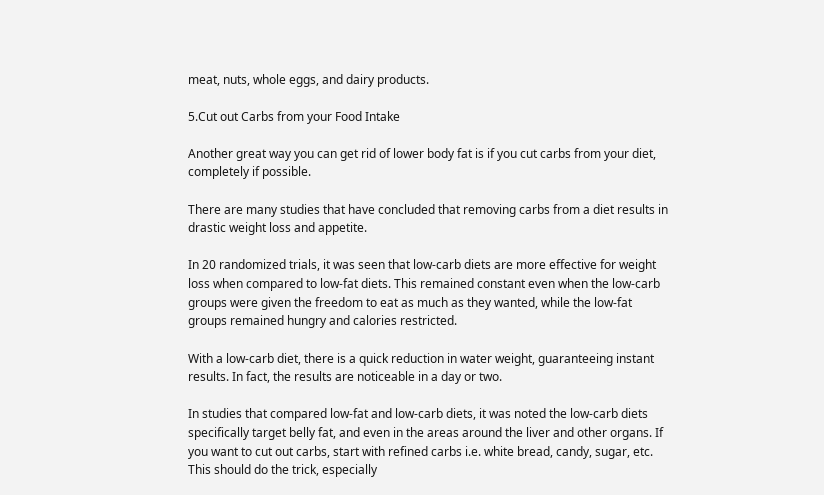meat, nuts, whole eggs, and dairy products.

5.Cut out Carbs from your Food Intake

Another great way you can get rid of lower body fat is if you cut carbs from your diet, completely if possible.

There are many studies that have concluded that removing carbs from a diet results in drastic weight loss and appetite.

In 20 randomized trials, it was seen that low-carb diets are more effective for weight loss when compared to low-fat diets. This remained constant even when the low-carb groups were given the freedom to eat as much as they wanted, while the low-fat groups remained hungry and calories restricted.

With a low-carb diet, there is a quick reduction in water weight, guaranteeing instant results. In fact, the results are noticeable in a day or two.

In studies that compared low-fat and low-carb diets, it was noted the low-carb diets specifically target belly fat, and even in the areas around the liver and other organs. If you want to cut out carbs, start with refined carbs i.e. white bread, candy, sugar, etc. This should do the trick, especially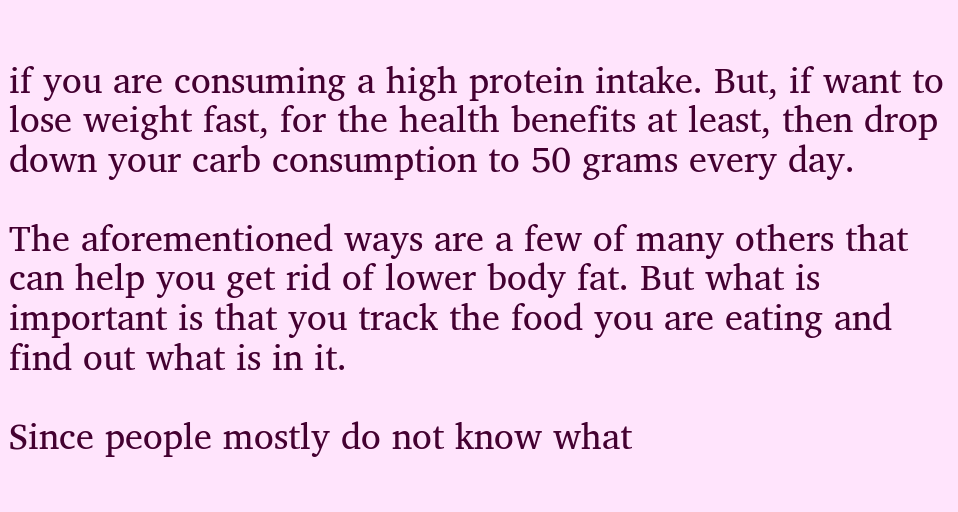if you are consuming a high protein intake. But, if want to lose weight fast, for the health benefits at least, then drop down your carb consumption to 50 grams every day.

The aforementioned ways are a few of many others that can help you get rid of lower body fat. But what is important is that you track the food you are eating and find out what is in it.

Since people mostly do not know what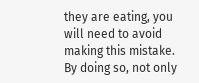they are eating, you will need to avoid making this mistake. By doing so, not only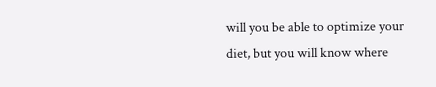will you be able to optimize your diet, but you will know where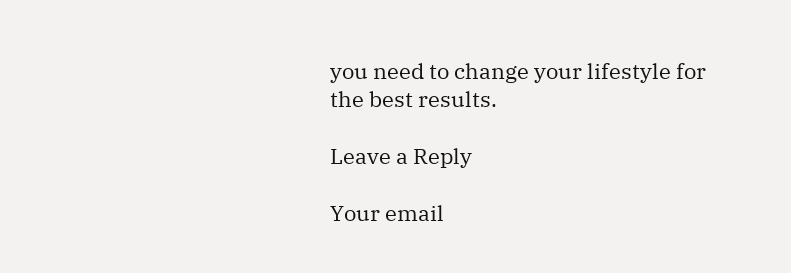you need to change your lifestyle for the best results.

Leave a Reply

Your email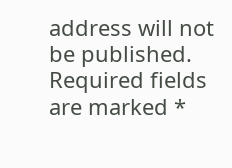address will not be published. Required fields are marked *